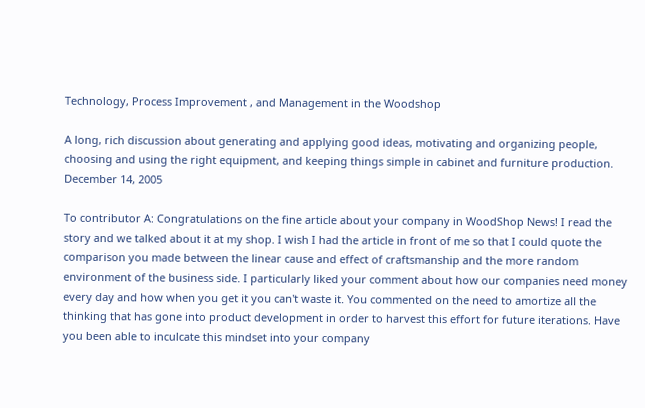Technology, Process Improvement , and Management in the Woodshop

A long, rich discussion about generating and applying good ideas, motivating and organizing people, choosing and using the right equipment, and keeping things simple in cabinet and furniture production. December 14, 2005

To contributor A: Congratulations on the fine article about your company in WoodShop News! I read the story and we talked about it at my shop. I wish I had the article in front of me so that I could quote the comparison you made between the linear cause and effect of craftsmanship and the more random environment of the business side. I particularly liked your comment about how our companies need money every day and how when you get it you can't waste it. You commented on the need to amortize all the thinking that has gone into product development in order to harvest this effort for future iterations. Have you been able to inculcate this mindset into your company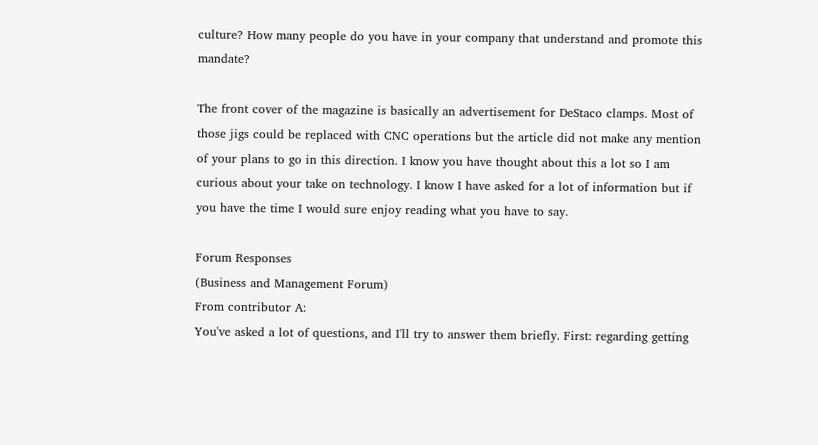culture? How many people do you have in your company that understand and promote this mandate?

The front cover of the magazine is basically an advertisement for DeStaco clamps. Most of those jigs could be replaced with CNC operations but the article did not make any mention of your plans to go in this direction. I know you have thought about this a lot so I am curious about your take on technology. I know I have asked for a lot of information but if you have the time I would sure enjoy reading what you have to say.

Forum Responses
(Business and Management Forum)
From contributor A:
You've asked a lot of questions, and I'll try to answer them briefly. First: regarding getting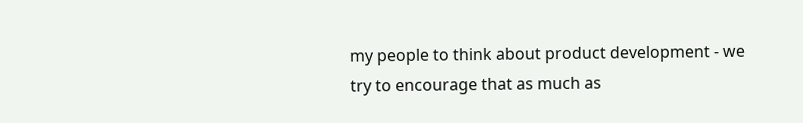my people to think about product development - we try to encourage that as much as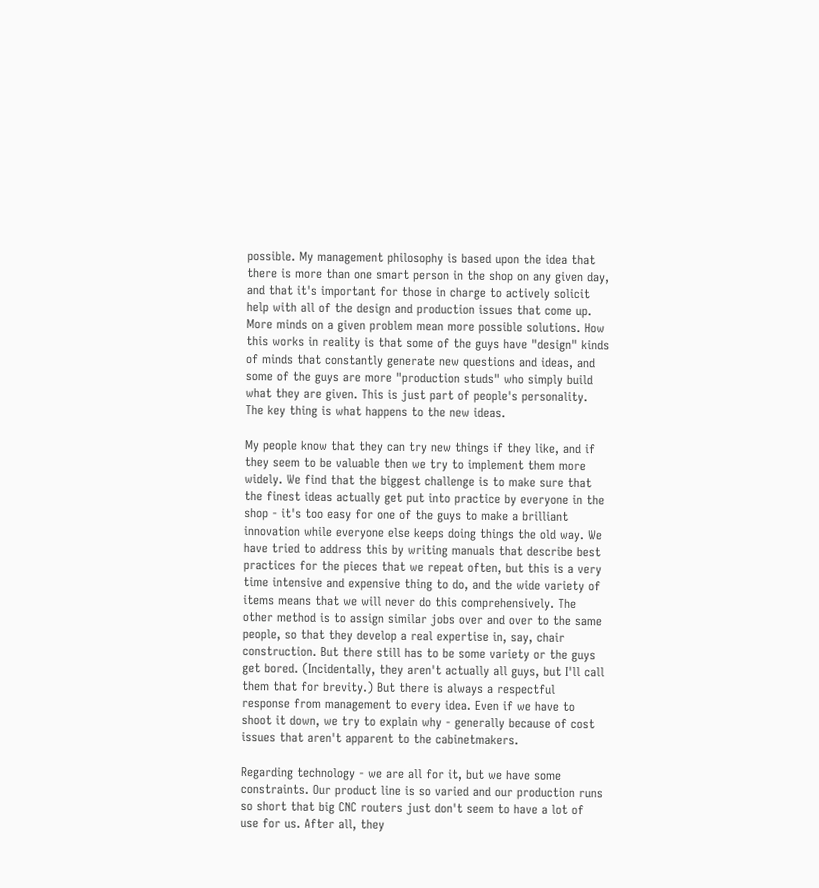possible. My management philosophy is based upon the idea that there is more than one smart person in the shop on any given day, and that it's important for those in charge to actively solicit help with all of the design and production issues that come up. More minds on a given problem mean more possible solutions. How this works in reality is that some of the guys have "design" kinds of minds that constantly generate new questions and ideas, and some of the guys are more "production studs" who simply build what they are given. This is just part of people's personality. The key thing is what happens to the new ideas.

My people know that they can try new things if they like, and if they seem to be valuable then we try to implement them more widely. We find that the biggest challenge is to make sure that the finest ideas actually get put into practice by everyone in the shop - it's too easy for one of the guys to make a brilliant innovation while everyone else keeps doing things the old way. We have tried to address this by writing manuals that describe best practices for the pieces that we repeat often, but this is a very time intensive and expensive thing to do, and the wide variety of items means that we will never do this comprehensively. The other method is to assign similar jobs over and over to the same people, so that they develop a real expertise in, say, chair construction. But there still has to be some variety or the guys get bored. (Incidentally, they aren't actually all guys, but I'll call them that for brevity.) But there is always a respectful response from management to every idea. Even if we have to shoot it down, we try to explain why - generally because of cost issues that aren't apparent to the cabinetmakers.

Regarding technology - we are all for it, but we have some constraints. Our product line is so varied and our production runs so short that big CNC routers just don't seem to have a lot of use for us. After all, they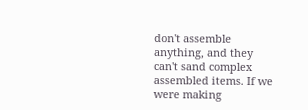don't assemble anything, and they can't sand complex assembled items. If we were making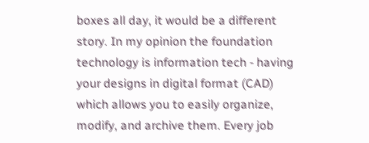boxes all day, it would be a different story. In my opinion the foundation technology is information tech - having your designs in digital format (CAD) which allows you to easily organize, modify, and archive them. Every job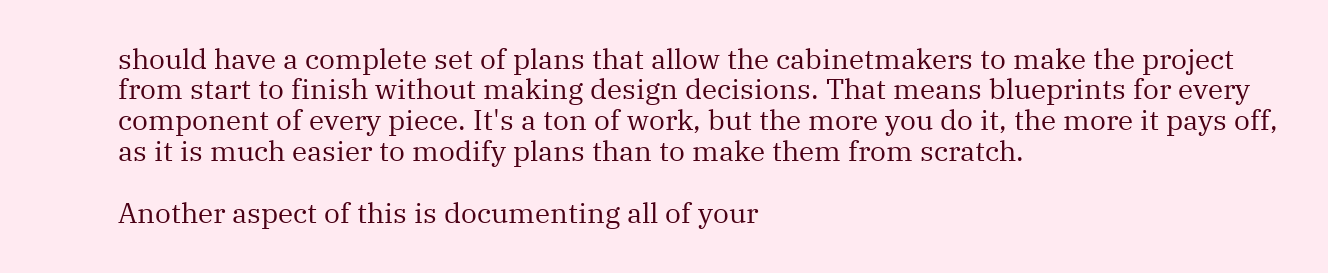should have a complete set of plans that allow the cabinetmakers to make the project from start to finish without making design decisions. That means blueprints for every component of every piece. It's a ton of work, but the more you do it, the more it pays off, as it is much easier to modify plans than to make them from scratch.

Another aspect of this is documenting all of your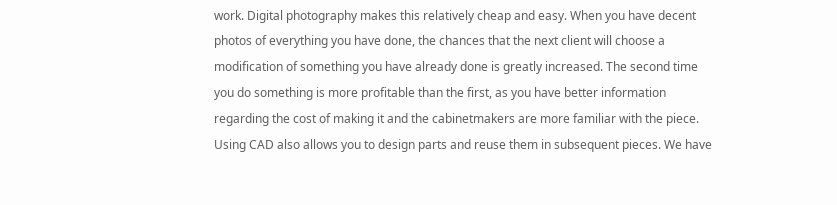work. Digital photography makes this relatively cheap and easy. When you have decent photos of everything you have done, the chances that the next client will choose a modification of something you have already done is greatly increased. The second time you do something is more profitable than the first, as you have better information regarding the cost of making it and the cabinetmakers are more familiar with the piece. Using CAD also allows you to design parts and reuse them in subsequent pieces. We have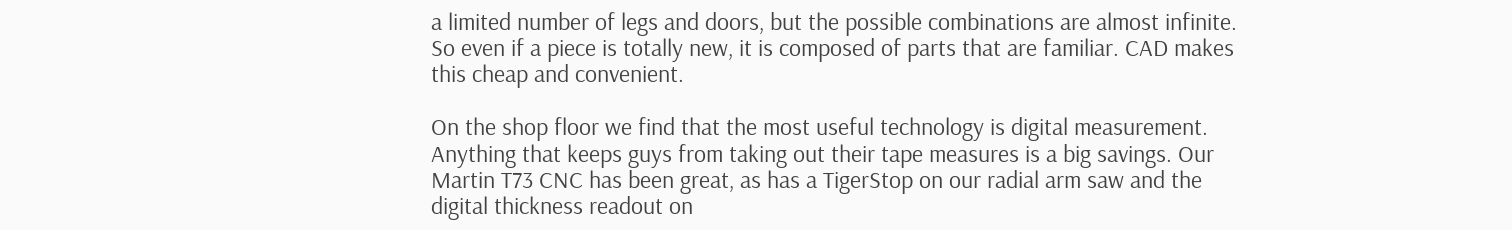a limited number of legs and doors, but the possible combinations are almost infinite. So even if a piece is totally new, it is composed of parts that are familiar. CAD makes this cheap and convenient.

On the shop floor we find that the most useful technology is digital measurement. Anything that keeps guys from taking out their tape measures is a big savings. Our Martin T73 CNC has been great, as has a TigerStop on our radial arm saw and the digital thickness readout on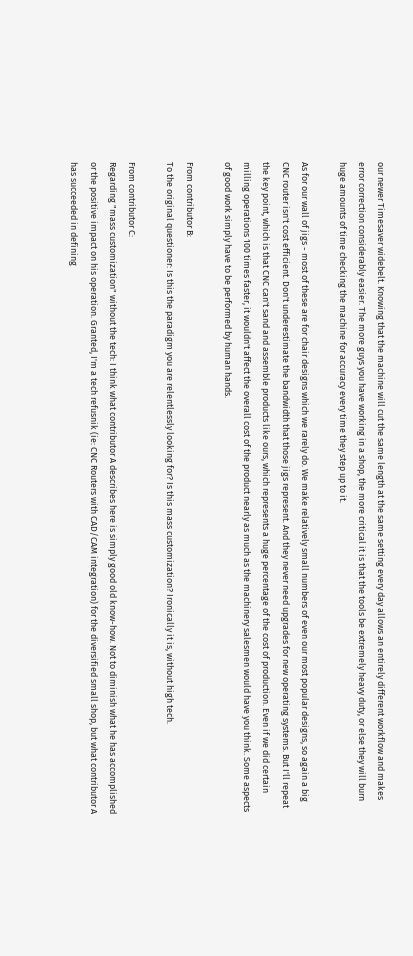our newer Timesaver widebelt. Knowing that the machine will cut the same length at the same setting every day allows an entirely different workflow and makes error correction considerably easier. The more guys you have working in a shop, the more critical it is that the tools be extremely heavy duty, or else they will burn huge amounts of time checking the machine for accuracy every time they step up to it.

As for our wall of jigs - most of these are for chair designs which we rarely do. We make relatively small numbers of even our most popular designs, so again a big CNC router isn't cost efficient. Don't underestimate the bandwidth that those jigs represent. And they never need upgrades for new operating systems. But I'll repeat the key point, which is that CNC can't sand and assemble products like ours, which represents a huge percentage of the cost of production. Even if we did certain milling operations 100 times faster, it wouldn't affect the overall cost of the product nearly as much as the machinery salesmen would have you think. Some aspects of good work simply have to be performed by human hands.

From contributor B:
To the original questioner: Is this the paradigm you are relentlessly looking for? Is this mass customization? Ironically it is, without high tech.

From contributor C:
Regarding "mass customization" without the tech: I think what contributor A describes here is simply good old know-how. Not to diminish what he has accomplished or the positive impact on his operation. Granted, I'm a tech refusnik (ie: CNC Routers with CAD/CAM integration) for the diversified small shop, but what contributor A has succeeded in defining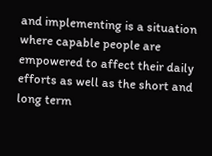and implementing is a situation where capable people are empowered to affect their daily efforts as well as the short and long term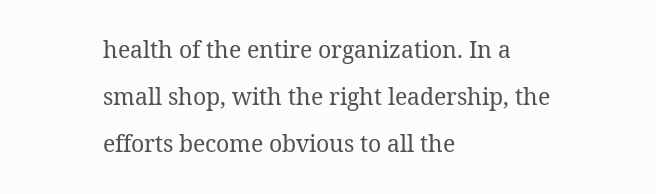health of the entire organization. In a small shop, with the right leadership, the efforts become obvious to all the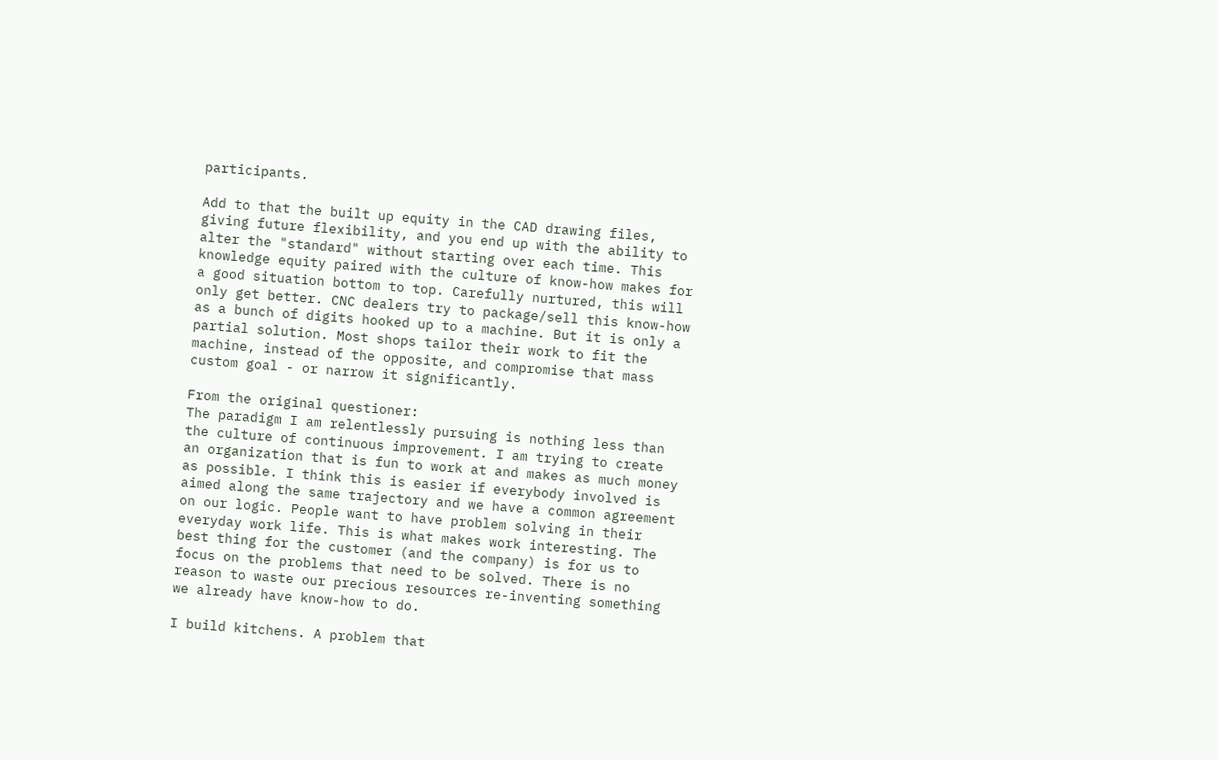participants.

Add to that the built up equity in the CAD drawing files, giving future flexibility, and you end up with the ability to alter the "standard" without starting over each time. This knowledge equity paired with the culture of know-how makes for a good situation bottom to top. Carefully nurtured, this will only get better. CNC dealers try to package/sell this know-how as a bunch of digits hooked up to a machine. But it is only a partial solution. Most shops tailor their work to fit the machine, instead of the opposite, and compromise that mass custom goal - or narrow it significantly.

From the original questioner:
The paradigm I am relentlessly pursuing is nothing less than the culture of continuous improvement. I am trying to create an organization that is fun to work at and makes as much money as possible. I think this is easier if everybody involved is aimed along the same trajectory and we have a common agreement on our logic. People want to have problem solving in their everyday work life. This is what makes work interesting. The best thing for the customer (and the company) is for us to focus on the problems that need to be solved. There is no reason to waste our precious resources re-inventing something we already have know-how to do.

I build kitchens. A problem that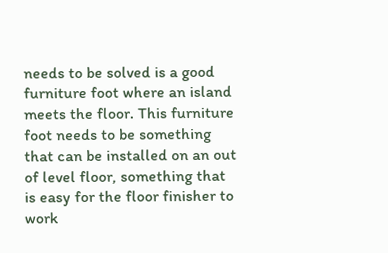needs to be solved is a good furniture foot where an island meets the floor. This furniture foot needs to be something that can be installed on an out of level floor, something that is easy for the floor finisher to work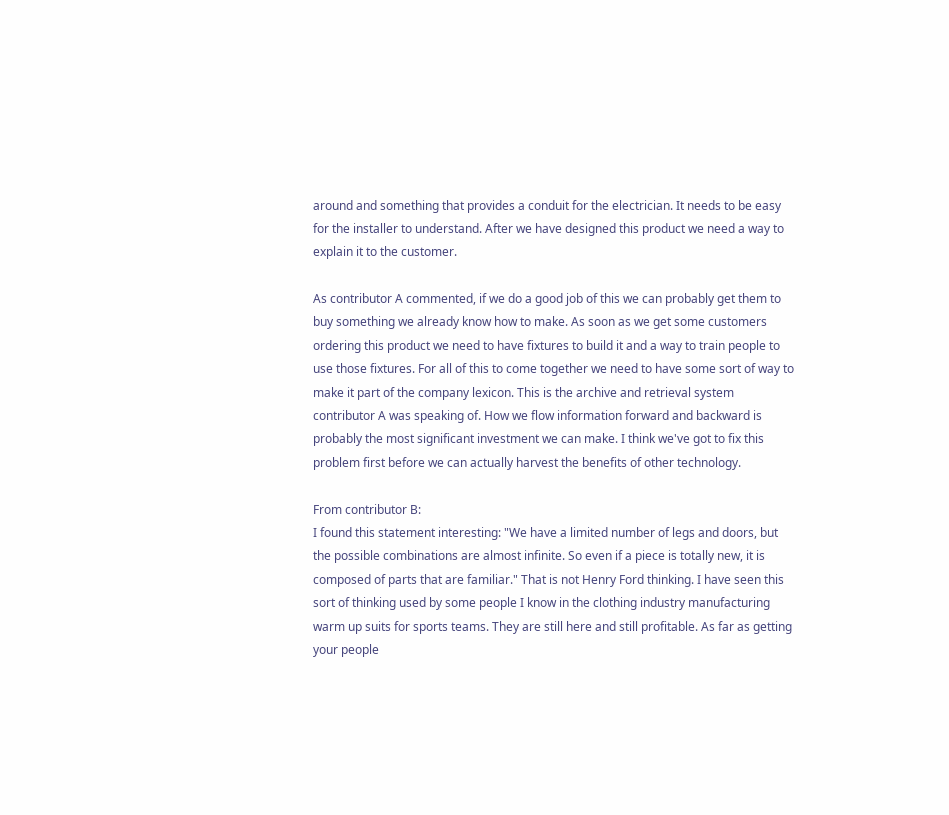around and something that provides a conduit for the electrician. It needs to be easy for the installer to understand. After we have designed this product we need a way to explain it to the customer.

As contributor A commented, if we do a good job of this we can probably get them to buy something we already know how to make. As soon as we get some customers ordering this product we need to have fixtures to build it and a way to train people to use those fixtures. For all of this to come together we need to have some sort of way to make it part of the company lexicon. This is the archive and retrieval system contributor A was speaking of. How we flow information forward and backward is probably the most significant investment we can make. I think we've got to fix this problem first before we can actually harvest the benefits of other technology.

From contributor B:
I found this statement interesting: "We have a limited number of legs and doors, but the possible combinations are almost infinite. So even if a piece is totally new, it is composed of parts that are familiar." That is not Henry Ford thinking. I have seen this sort of thinking used by some people I know in the clothing industry manufacturing warm up suits for sports teams. They are still here and still profitable. As far as getting your people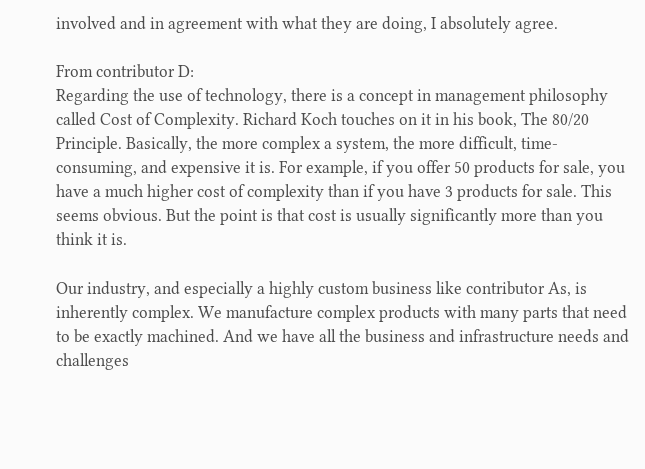involved and in agreement with what they are doing, I absolutely agree.

From contributor D:
Regarding the use of technology, there is a concept in management philosophy called Cost of Complexity. Richard Koch touches on it in his book, The 80/20 Principle. Basically, the more complex a system, the more difficult, time-consuming, and expensive it is. For example, if you offer 50 products for sale, you have a much higher cost of complexity than if you have 3 products for sale. This seems obvious. But the point is that cost is usually significantly more than you think it is.

Our industry, and especially a highly custom business like contributor As, is inherently complex. We manufacture complex products with many parts that need to be exactly machined. And we have all the business and infrastructure needs and challenges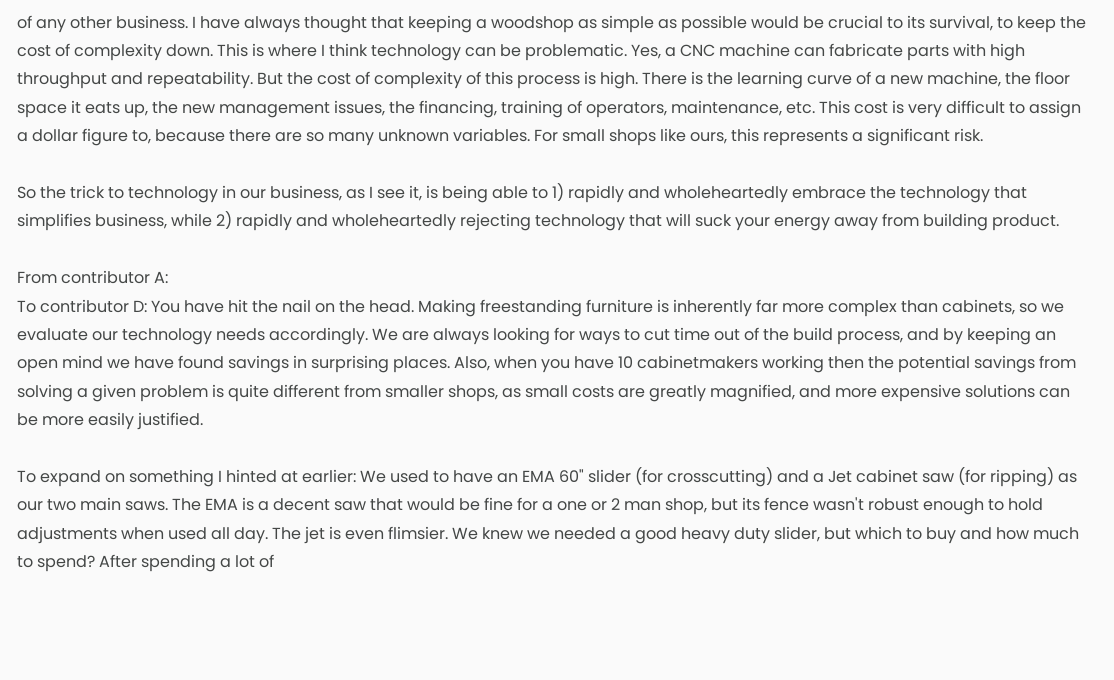of any other business. I have always thought that keeping a woodshop as simple as possible would be crucial to its survival, to keep the cost of complexity down. This is where I think technology can be problematic. Yes, a CNC machine can fabricate parts with high throughput and repeatability. But the cost of complexity of this process is high. There is the learning curve of a new machine, the floor space it eats up, the new management issues, the financing, training of operators, maintenance, etc. This cost is very difficult to assign a dollar figure to, because there are so many unknown variables. For small shops like ours, this represents a significant risk.

So the trick to technology in our business, as I see it, is being able to 1) rapidly and wholeheartedly embrace the technology that simplifies business, while 2) rapidly and wholeheartedly rejecting technology that will suck your energy away from building product.

From contributor A:
To contributor D: You have hit the nail on the head. Making freestanding furniture is inherently far more complex than cabinets, so we evaluate our technology needs accordingly. We are always looking for ways to cut time out of the build process, and by keeping an open mind we have found savings in surprising places. Also, when you have 10 cabinetmakers working then the potential savings from solving a given problem is quite different from smaller shops, as small costs are greatly magnified, and more expensive solutions can be more easily justified.

To expand on something I hinted at earlier: We used to have an EMA 60" slider (for crosscutting) and a Jet cabinet saw (for ripping) as our two main saws. The EMA is a decent saw that would be fine for a one or 2 man shop, but its fence wasn't robust enough to hold adjustments when used all day. The jet is even flimsier. We knew we needed a good heavy duty slider, but which to buy and how much to spend? After spending a lot of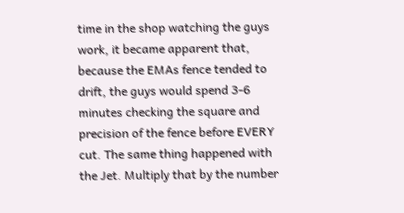time in the shop watching the guys work, it became apparent that, because the EMAs fence tended to drift, the guys would spend 3-6 minutes checking the square and precision of the fence before EVERY cut. The same thing happened with the Jet. Multiply that by the number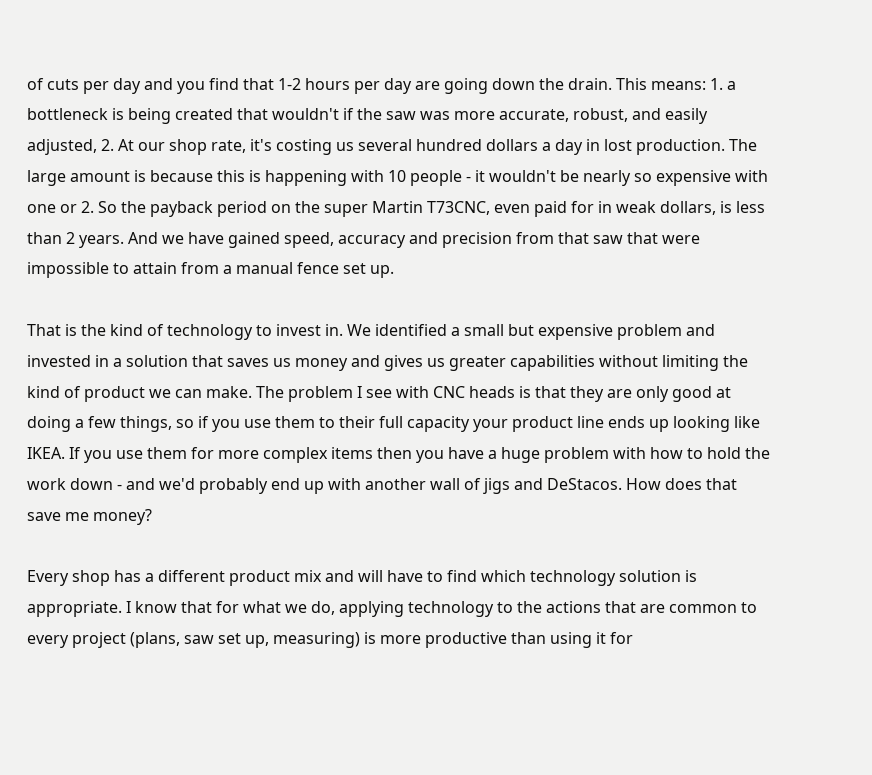of cuts per day and you find that 1-2 hours per day are going down the drain. This means: 1. a bottleneck is being created that wouldn't if the saw was more accurate, robust, and easily adjusted, 2. At our shop rate, it's costing us several hundred dollars a day in lost production. The large amount is because this is happening with 10 people - it wouldn't be nearly so expensive with one or 2. So the payback period on the super Martin T73CNC, even paid for in weak dollars, is less than 2 years. And we have gained speed, accuracy and precision from that saw that were impossible to attain from a manual fence set up.

That is the kind of technology to invest in. We identified a small but expensive problem and invested in a solution that saves us money and gives us greater capabilities without limiting the kind of product we can make. The problem I see with CNC heads is that they are only good at doing a few things, so if you use them to their full capacity your product line ends up looking like IKEA. If you use them for more complex items then you have a huge problem with how to hold the work down - and we'd probably end up with another wall of jigs and DeStacos. How does that save me money?

Every shop has a different product mix and will have to find which technology solution is appropriate. I know that for what we do, applying technology to the actions that are common to every project (plans, saw set up, measuring) is more productive than using it for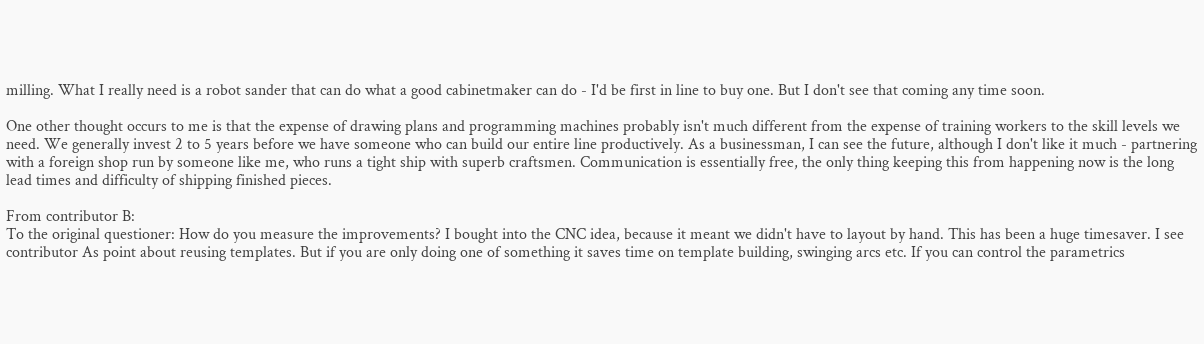milling. What I really need is a robot sander that can do what a good cabinetmaker can do - I'd be first in line to buy one. But I don't see that coming any time soon.

One other thought occurs to me is that the expense of drawing plans and programming machines probably isn't much different from the expense of training workers to the skill levels we need. We generally invest 2 to 5 years before we have someone who can build our entire line productively. As a businessman, I can see the future, although I don't like it much - partnering with a foreign shop run by someone like me, who runs a tight ship with superb craftsmen. Communication is essentially free, the only thing keeping this from happening now is the long lead times and difficulty of shipping finished pieces.

From contributor B:
To the original questioner: How do you measure the improvements? I bought into the CNC idea, because it meant we didn't have to layout by hand. This has been a huge timesaver. I see contributor As point about reusing templates. But if you are only doing one of something it saves time on template building, swinging arcs etc. If you can control the parametrics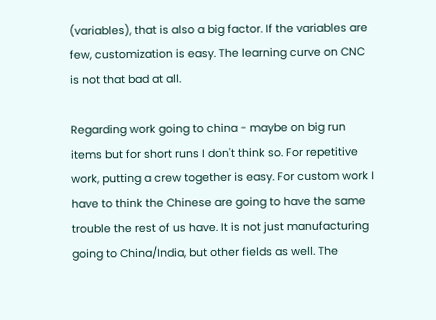(variables), that is also a big factor. If the variables are few, customization is easy. The learning curve on CNC is not that bad at all.

Regarding work going to china - maybe on big run items but for short runs I don't think so. For repetitive work, putting a crew together is easy. For custom work I have to think the Chinese are going to have the same trouble the rest of us have. It is not just manufacturing going to China/India, but other fields as well. The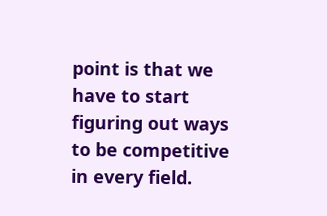point is that we have to start figuring out ways to be competitive in every field.